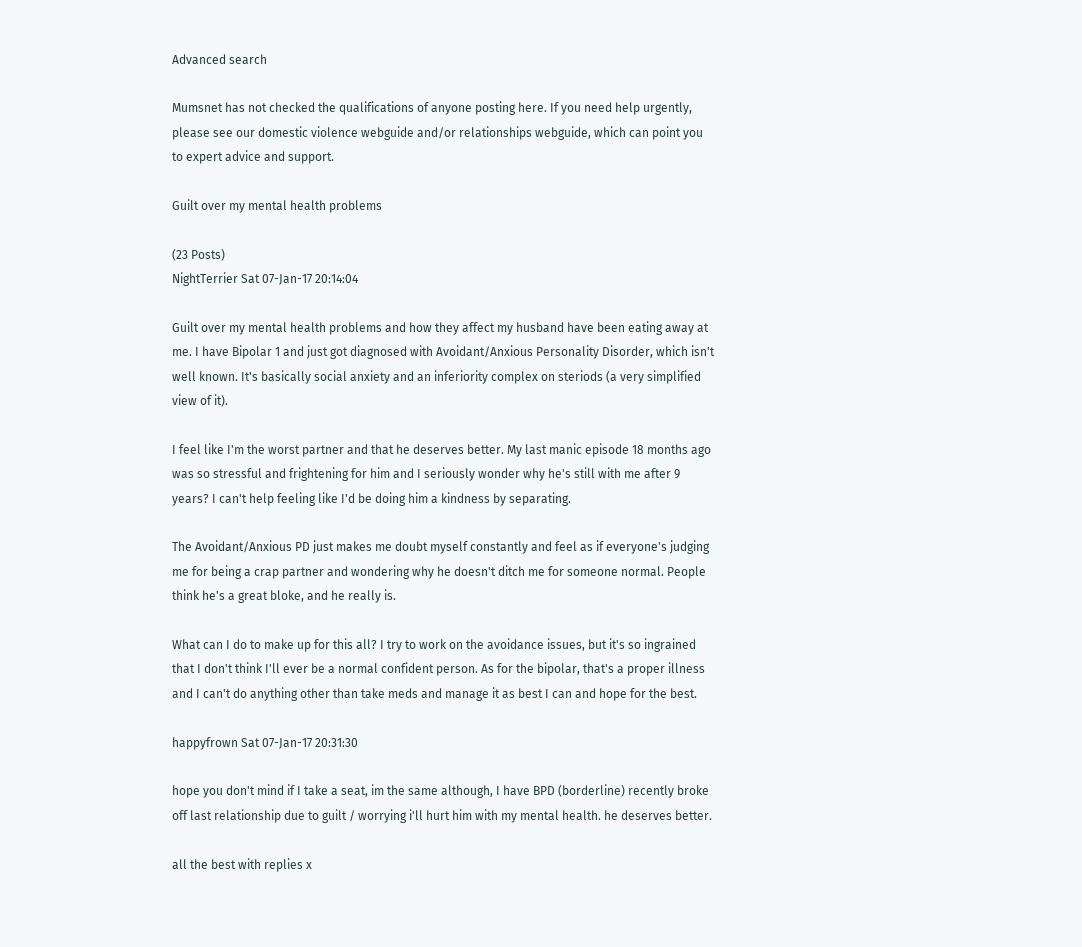Advanced search

Mumsnet has not checked the qualifications of anyone posting here. If you need help urgently, please see our domestic violence webguide and/or relationships webguide, which can point you to expert advice and support.

Guilt over my mental health problems

(23 Posts)
NightTerrier Sat 07-Jan-17 20:14:04

Guilt over my mental health problems and how they affect my husband have been eating away at me. I have Bipolar 1 and just got diagnosed with Avoidant/Anxious Personality Disorder, which isn't well known. It's basically social anxiety and an inferiority complex on steriods (a very simplified view of it).

I feel like I'm the worst partner and that he deserves better. My last manic episode 18 months ago was so stressful and frightening for him and I seriously wonder why he's still with me after 9 years? I can't help feeling like I'd be doing him a kindness by separating.

The Avoidant/Anxious PD just makes me doubt myself constantly and feel as if everyone's judging me for being a crap partner and wondering why he doesn't ditch me for someone normal. People think he's a great bloke, and he really is.

What can I do to make up for this all? I try to work on the avoidance issues, but it's so ingrained that I don't think I'll ever be a normal confident person. As for the bipolar, that's a proper illness and I can't do anything other than take meds and manage it as best I can and hope for the best.

happyfrown Sat 07-Jan-17 20:31:30

hope you don't mind if I take a seat, im the same although, I have BPD (borderline) recently broke off last relationship due to guilt / worrying i'll hurt him with my mental health. he deserves better.

all the best with replies x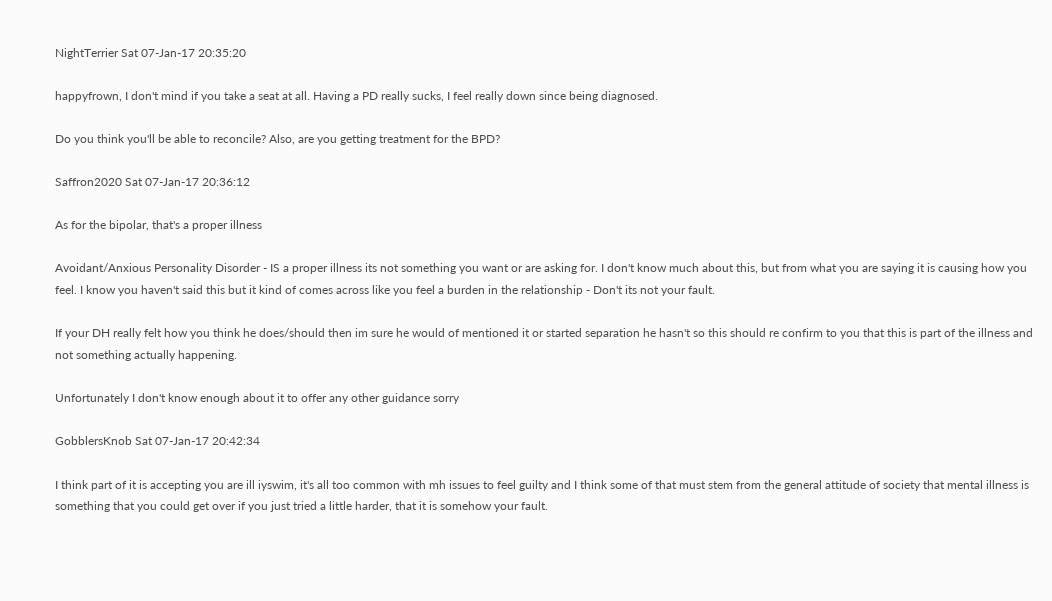NightTerrier Sat 07-Jan-17 20:35:20

happyfrown, I don't mind if you take a seat at all. Having a PD really sucks, I feel really down since being diagnosed.

Do you think you'll be able to reconcile? Also, are you getting treatment for the BPD?

Saffron2020 Sat 07-Jan-17 20:36:12

As for the bipolar, that's a proper illness

Avoidant/Anxious Personality Disorder - IS a proper illness its not something you want or are asking for. I don't know much about this, but from what you are saying it is causing how you feel. I know you haven't said this but it kind of comes across like you feel a burden in the relationship - Don't its not your fault.

If your DH really felt how you think he does/should then im sure he would of mentioned it or started separation he hasn't so this should re confirm to you that this is part of the illness and not something actually happening.

Unfortunately I don't know enough about it to offer any other guidance sorry

GobblersKnob Sat 07-Jan-17 20:42:34

I think part of it is accepting you are ill iyswim, it's all too common with mh issues to feel guilty and I think some of that must stem from the general attitude of society that mental illness is something that you could get over if you just tried a little harder, that it is somehow your fault.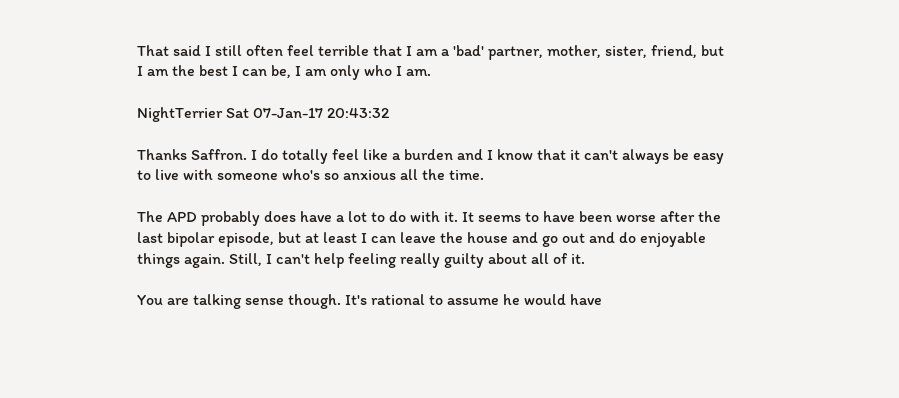That said I still often feel terrible that I am a 'bad' partner, mother, sister, friend, but I am the best I can be, I am only who I am.

NightTerrier Sat 07-Jan-17 20:43:32

Thanks Saffron. I do totally feel like a burden and I know that it can't always be easy to live with someone who's so anxious all the time.

The APD probably does have a lot to do with it. It seems to have been worse after the last bipolar episode, but at least I can leave the house and go out and do enjoyable things again. Still, I can't help feeling really guilty about all of it.

You are talking sense though. It's rational to assume he would have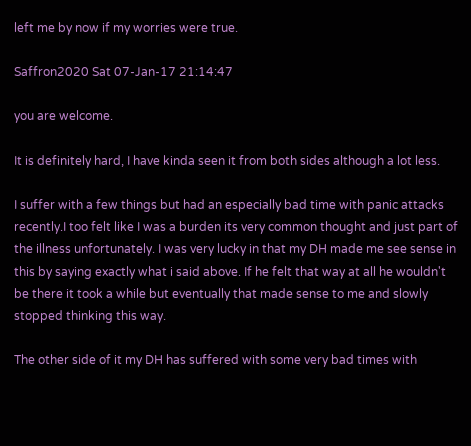left me by now if my worries were true.

Saffron2020 Sat 07-Jan-17 21:14:47

you are welcome.

It is definitely hard, I have kinda seen it from both sides although a lot less.

I suffer with a few things but had an especially bad time with panic attacks recently.I too felt like I was a burden its very common thought and just part of the illness unfortunately. I was very lucky in that my DH made me see sense in this by saying exactly what i said above. If he felt that way at all he wouldn't be there it took a while but eventually that made sense to me and slowly stopped thinking this way.

The other side of it my DH has suffered with some very bad times with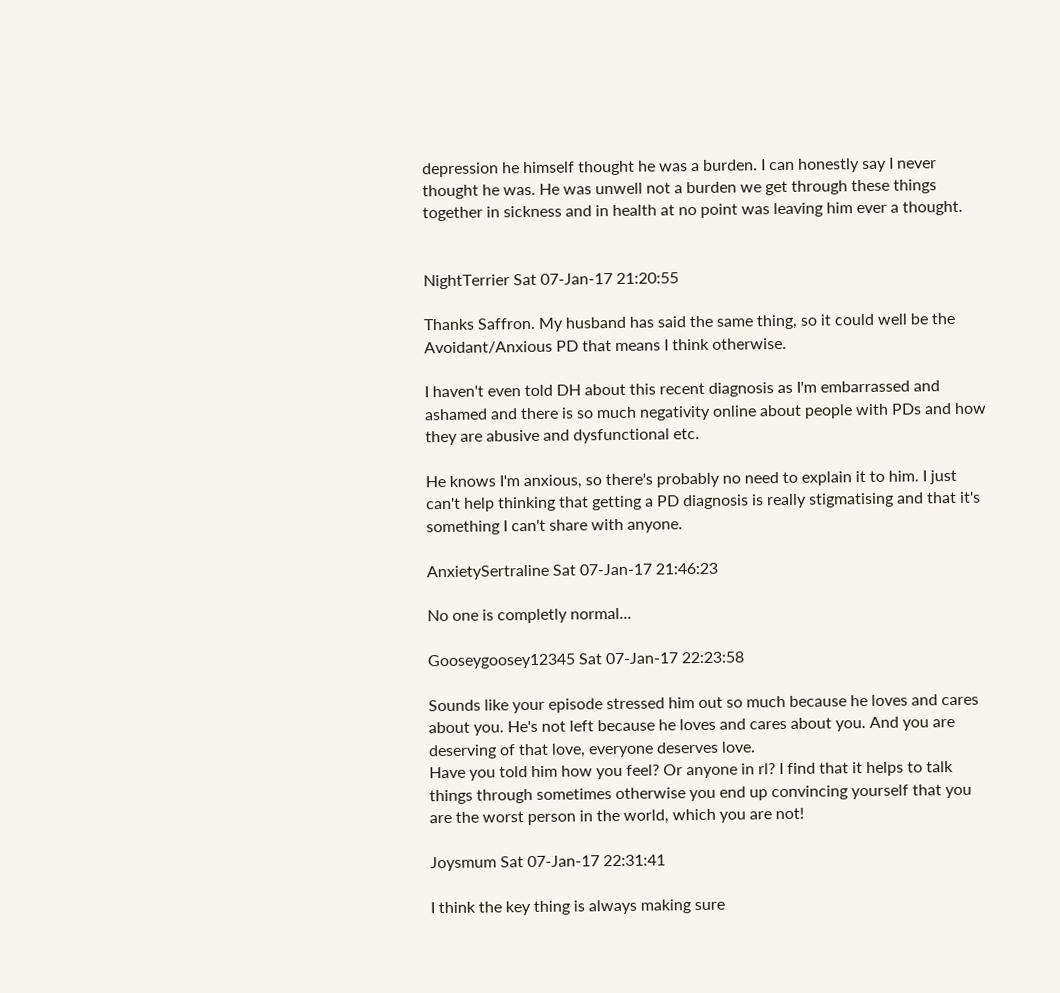depression he himself thought he was a burden. I can honestly say I never thought he was. He was unwell not a burden we get through these things together in sickness and in health at no point was leaving him ever a thought.


NightTerrier Sat 07-Jan-17 21:20:55

Thanks Saffron. My husband has said the same thing, so it could well be the Avoidant/Anxious PD that means I think otherwise.

I haven't even told DH about this recent diagnosis as I'm embarrassed and ashamed and there is so much negativity online about people with PDs and how they are abusive and dysfunctional etc.

He knows I'm anxious, so there's probably no need to explain it to him. I just can't help thinking that getting a PD diagnosis is really stigmatising and that it's something I can't share with anyone.

AnxietySertraline Sat 07-Jan-17 21:46:23

No one is completly normal...

Gooseygoosey12345 Sat 07-Jan-17 22:23:58

Sounds like your episode stressed him out so much because he loves and cares about you. He's not left because he loves and cares about you. And you are deserving of that love, everyone deserves love.
Have you told him how you feel? Or anyone in rl? I find that it helps to talk things through sometimes otherwise you end up convincing yourself that you are the worst person in the world, which you are not!

Joysmum Sat 07-Jan-17 22:31:41

I think the key thing is always making sure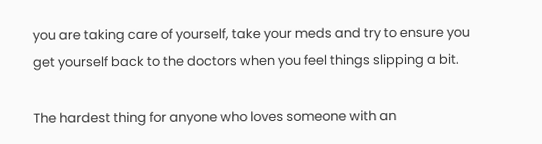you are taking care of yourself, take your meds and try to ensure you get yourself back to the doctors when you feel things slipping a bit.

The hardest thing for anyone who loves someone with an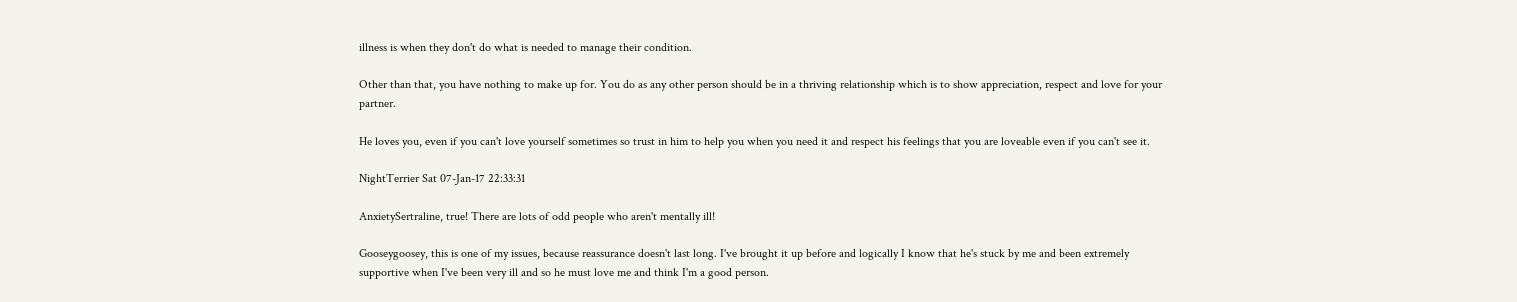illness is when they don't do what is needed to manage their condition.

Other than that, you have nothing to make up for. You do as any other person should be in a thriving relationship which is to show appreciation, respect and love for your partner.

He loves you, even if you can't love yourself sometimes so trust in him to help you when you need it and respect his feelings that you are loveable even if you can't see it.

NightTerrier Sat 07-Jan-17 22:33:31

AnxietySertraline, true! There are lots of odd people who aren't mentally ill!

Gooseygoosey, this is one of my issues, because reassurance doesn't last long. I've brought it up before and logically I know that he's stuck by me and been extremely supportive when I've been very ill and so he must love me and think I'm a good person.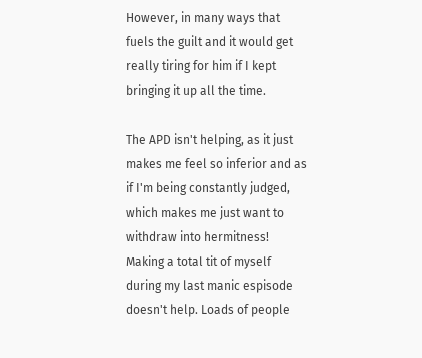However, in many ways that fuels the guilt and it would get really tiring for him if I kept bringing it up all the time.

The APD isn't helping, as it just makes me feel so inferior and as if I'm being constantly judged, which makes me just want to withdraw into hermitness! Making a total tit of myself during my last manic espisode doesn't help. Loads of people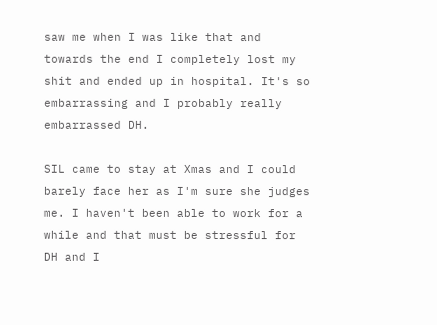saw me when I was like that and towards the end I completely lost my shit and ended up in hospital. It's so embarrassing and I probably really embarrassed DH.

SIL came to stay at Xmas and I could barely face her as I'm sure she judges me. I haven't been able to work for a while and that must be stressful for DH and I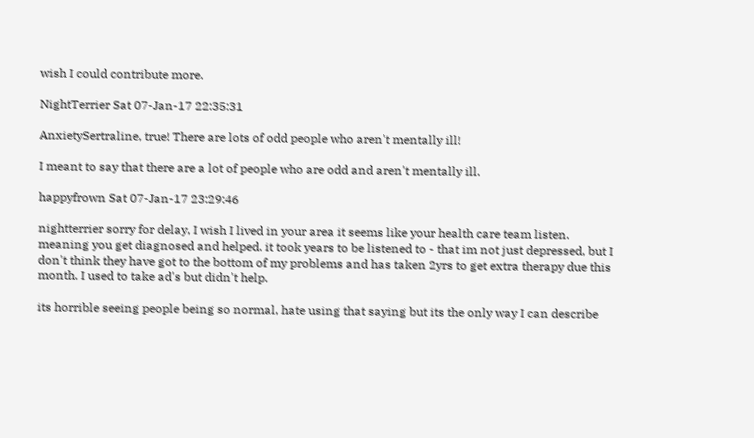wish I could contribute more.

NightTerrier Sat 07-Jan-17 22:35:31

AnxietySertraline, true! There are lots of odd people who aren't mentally ill!

I meant to say that there are a lot of people who are odd and aren't mentally ill.

happyfrown Sat 07-Jan-17 23:29:46

nightterrier sorry for delay, I wish I lived in your area it seems like your health care team listen. meaning you get diagnosed and helped. it took years to be listened to - that im not just depressed, but I don't think they have got to the bottom of my problems and has taken 2yrs to get extra therapy due this month. I used to take ad's but didn't help.

its horrible seeing people being so normal, hate using that saying but its the only way I can describe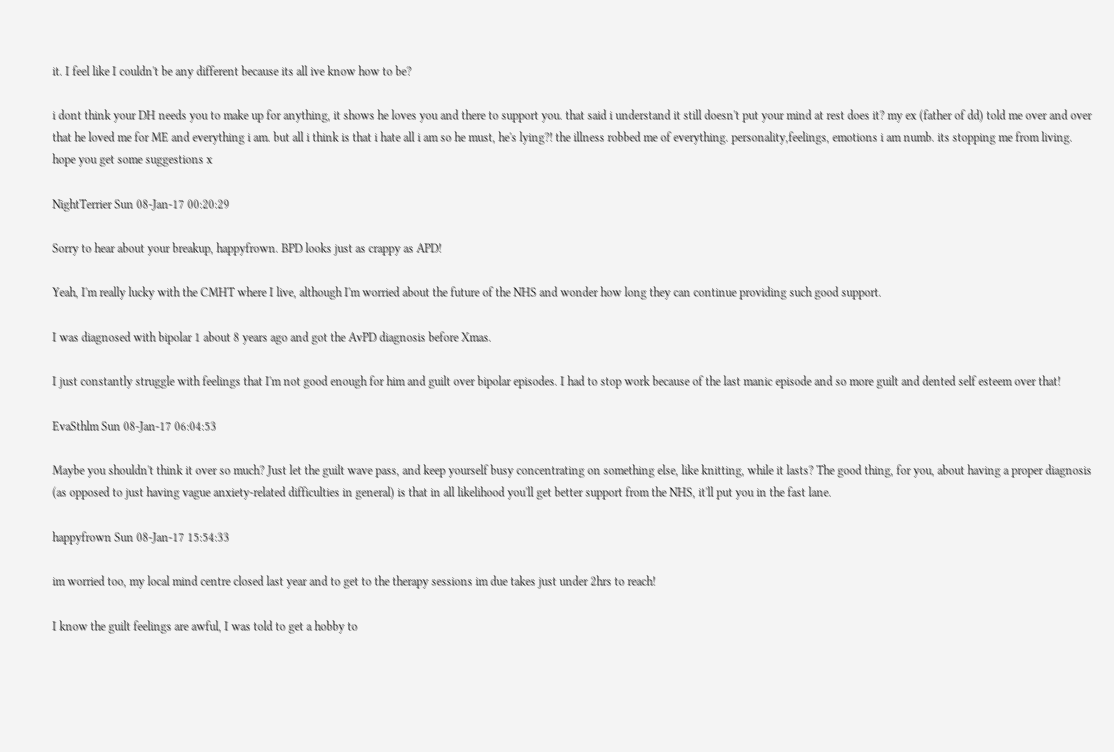it. I feel like I couldn't be any different because its all ive know how to be?

i dont think your DH needs you to make up for anything, it shows he loves you and there to support you. that said i understand it still doesn't put your mind at rest does it? my ex (father of dd) told me over and over that he loved me for ME and everything i am. but all i think is that i hate all i am so he must, he's lying?! the illness robbed me of everything. personality,feelings, emotions i am numb. its stopping me from living.
hope you get some suggestions x

NightTerrier Sun 08-Jan-17 00:20:29

Sorry to hear about your breakup, happyfrown. BPD looks just as crappy as APD!

Yeah, I'm really lucky with the CMHT where I live, although I'm worried about the future of the NHS and wonder how long they can continue providing such good support.

I was diagnosed with bipolar 1 about 8 years ago and got the AvPD diagnosis before Xmas.

I just constantly struggle with feelings that I'm not good enough for him and guilt over bipolar episodes. I had to stop work because of the last manic episode and so more guilt and dented self esteem over that!

EvaSthlm Sun 08-Jan-17 06:04:53

Maybe you shouldn't think it over so much? Just let the guilt wave pass, and keep yourself busy concentrating on something else, like knitting, while it lasts? The good thing, for you, about having a proper diagnosis (as opposed to just having vague anxiety-related difficulties in general) is that in all likelihood you'll get better support from the NHS, it'll put you in the fast lane.

happyfrown Sun 08-Jan-17 15:54:33

im worried too, my local mind centre closed last year and to get to the therapy sessions im due takes just under 2hrs to reach!

I know the guilt feelings are awful, I was told to get a hobby to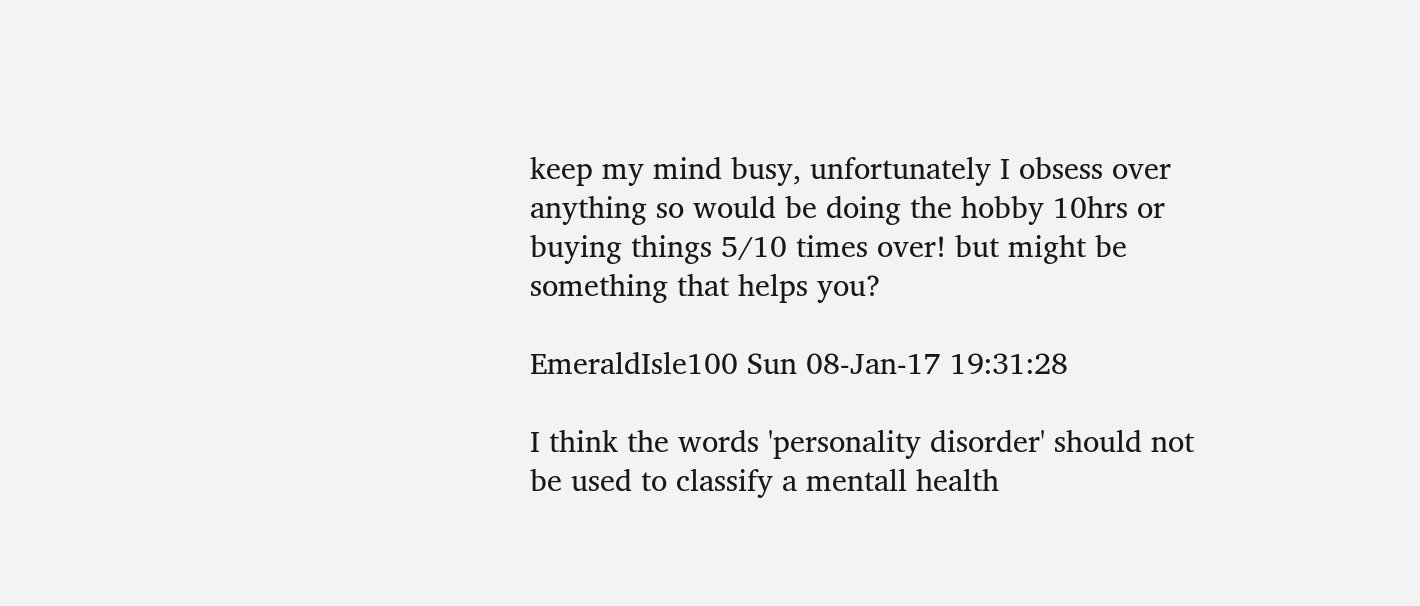keep my mind busy, unfortunately I obsess over anything so would be doing the hobby 10hrs or buying things 5/10 times over! but might be something that helps you?

EmeraldIsle100 Sun 08-Jan-17 19:31:28

I think the words 'personality disorder' should not be used to classify a mentall health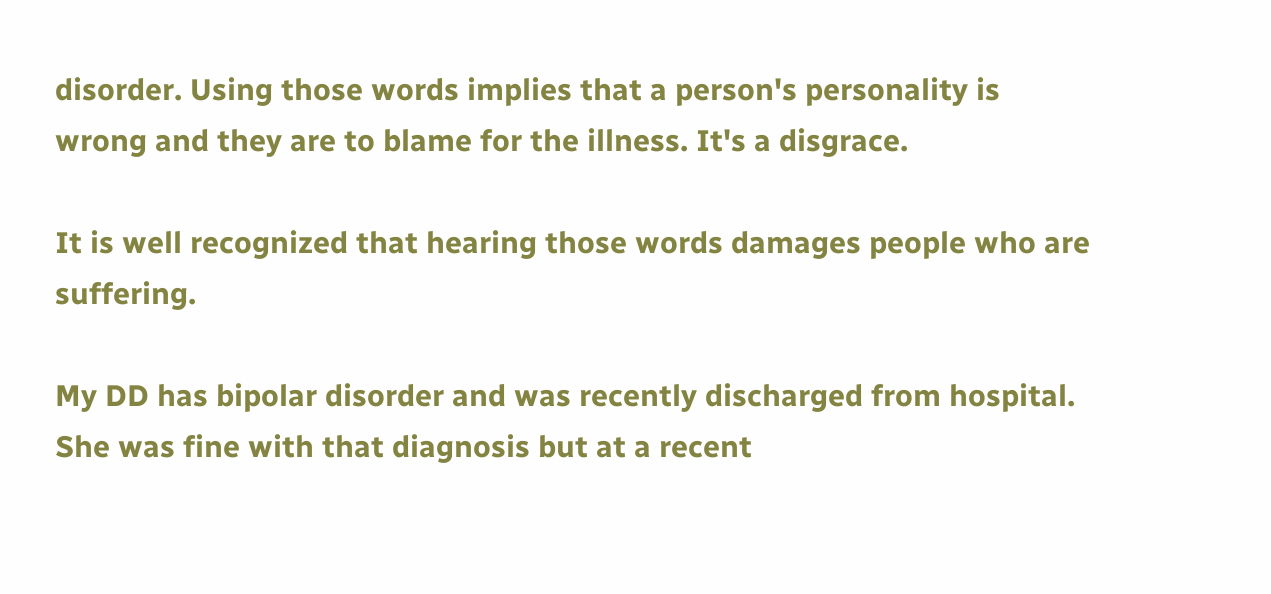disorder. Using those words implies that a person's personality is wrong and they are to blame for the illness. It's a disgrace.

It is well recognized that hearing those words damages people who are suffering.

My DD has bipolar disorder and was recently discharged from hospital. She was fine with that diagnosis but at a recent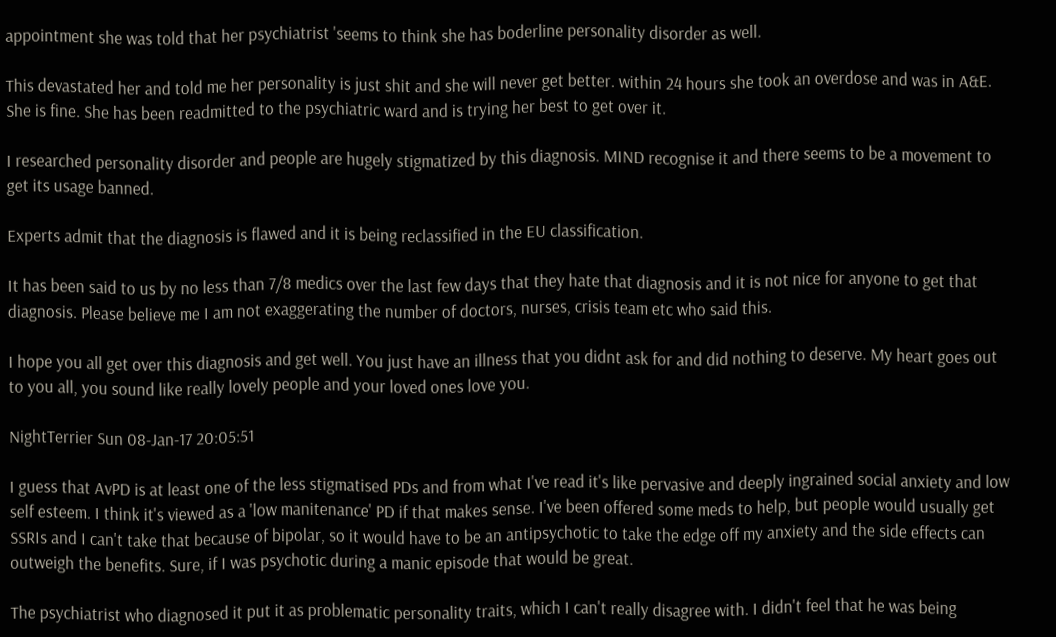appointment she was told that her psychiatrist 'seems to think she has boderline personality disorder as well.

This devastated her and told me her personality is just shit and she will never get better. within 24 hours she took an overdose and was in A&E. She is fine. She has been readmitted to the psychiatric ward and is trying her best to get over it.

I researched personality disorder and people are hugely stigmatized by this diagnosis. MIND recognise it and there seems to be a movement to get its usage banned.

Experts admit that the diagnosis is flawed and it is being reclassified in the EU classification.

It has been said to us by no less than 7/8 medics over the last few days that they hate that diagnosis and it is not nice for anyone to get that diagnosis. Please believe me I am not exaggerating the number of doctors, nurses, crisis team etc who said this.

I hope you all get over this diagnosis and get well. You just have an illness that you didnt ask for and did nothing to deserve. My heart goes out to you all, you sound like really lovely people and your loved ones love you.

NightTerrier Sun 08-Jan-17 20:05:51

I guess that AvPD is at least one of the less stigmatised PDs and from what I've read it's like pervasive and deeply ingrained social anxiety and low self esteem. I think it's viewed as a 'low manitenance' PD if that makes sense. I've been offered some meds to help, but people would usually get SSRIs and I can't take that because of bipolar, so it would have to be an antipsychotic to take the edge off my anxiety and the side effects can outweigh the benefits. Sure, if I was psychotic during a manic episode that would be great.

The psychiatrist who diagnosed it put it as problematic personality traits, which I can't really disagree with. I didn't feel that he was being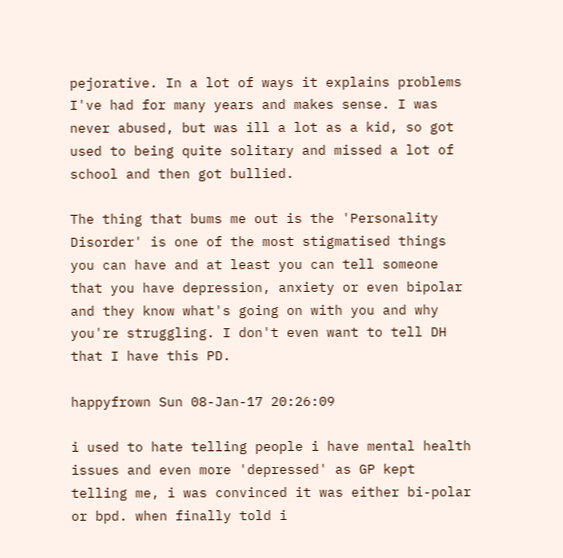pejorative. In a lot of ways it explains problems I've had for many years and makes sense. I was never abused, but was ill a lot as a kid, so got used to being quite solitary and missed a lot of school and then got bullied.

The thing that bums me out is the 'Personality Disorder' is one of the most stigmatised things you can have and at least you can tell someone that you have depression, anxiety or even bipolar and they know what's going on with you and why you're struggling. I don't even want to tell DH that I have this PD.

happyfrown Sun 08-Jan-17 20:26:09

i used to hate telling people i have mental health issues and even more 'depressed' as GP kept telling me, i was convinced it was either bi-polar or bpd. when finally told i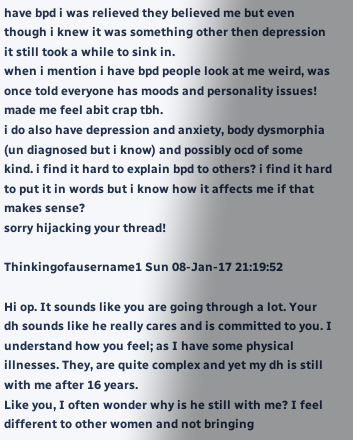have bpd i was relieved they believed me but even though i knew it was something other then depression it still took a while to sink in.
when i mention i have bpd people look at me weird, was once told everyone has moods and personality issues! made me feel abit crap tbh.
i do also have depression and anxiety, body dysmorphia (un diagnosed but i know) and possibly ocd of some kind. i find it hard to explain bpd to others? i find it hard to put it in words but i know how it affects me if that makes sense?
sorry hijacking your thread!

Thinkingofausername1 Sun 08-Jan-17 21:19:52

Hi op. It sounds like you are going through a lot. Your dh sounds like he really cares and is committed to you. I understand how you feel; as I have some physical illnesses. They, are quite complex and yet my dh is still with me after 16 years.
Like you, I often wonder why is he still with me? I feel different to other women and not bringing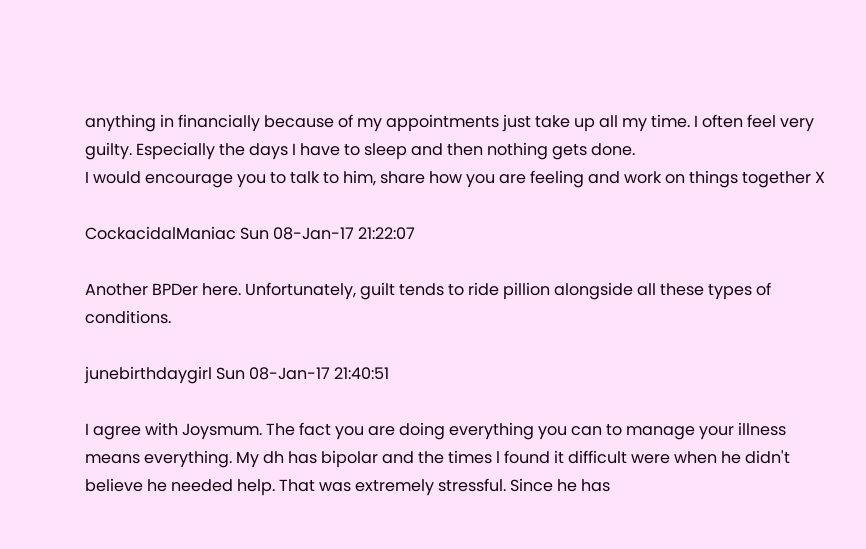anything in financially because of my appointments just take up all my time. I often feel very guilty. Especially the days I have to sleep and then nothing gets done.
I would encourage you to talk to him, share how you are feeling and work on things together X

CockacidalManiac Sun 08-Jan-17 21:22:07

Another BPDer here. Unfortunately, guilt tends to ride pillion alongside all these types of conditions.

junebirthdaygirl Sun 08-Jan-17 21:40:51

I agree with Joysmum. The fact you are doing everything you can to manage your illness means everything. My dh has bipolar and the times l found it difficult were when he didn't believe he needed help. That was extremely stressful. Since he has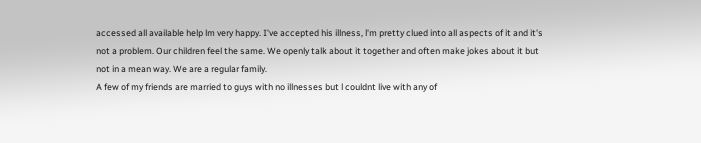accessed all available help lm very happy. I've accepted his illness, l'm pretty clued into all aspects of it and it's not a problem. Our children feel the same. We openly talk about it together and often make jokes about it but not in a mean way. We are a regular family.
A few of my friends are married to guys with no illnesses but l couldnt live with any of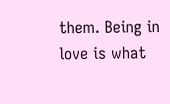them. Being in love is what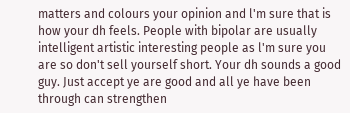matters and colours your opinion and l'm sure that is how your dh feels. People with bipolar are usually intelligent artistic interesting people as l'm sure you are so don't sell yourself short. Your dh sounds a good guy. Just accept ye are good and all ye have been through can strengthen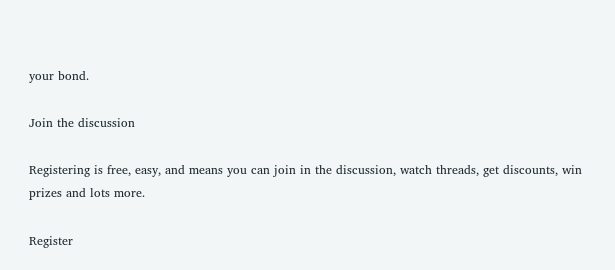your bond.

Join the discussion

Registering is free, easy, and means you can join in the discussion, watch threads, get discounts, win prizes and lots more.

Register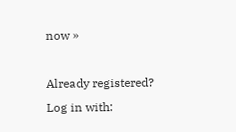now »

Already registered? Log in with: